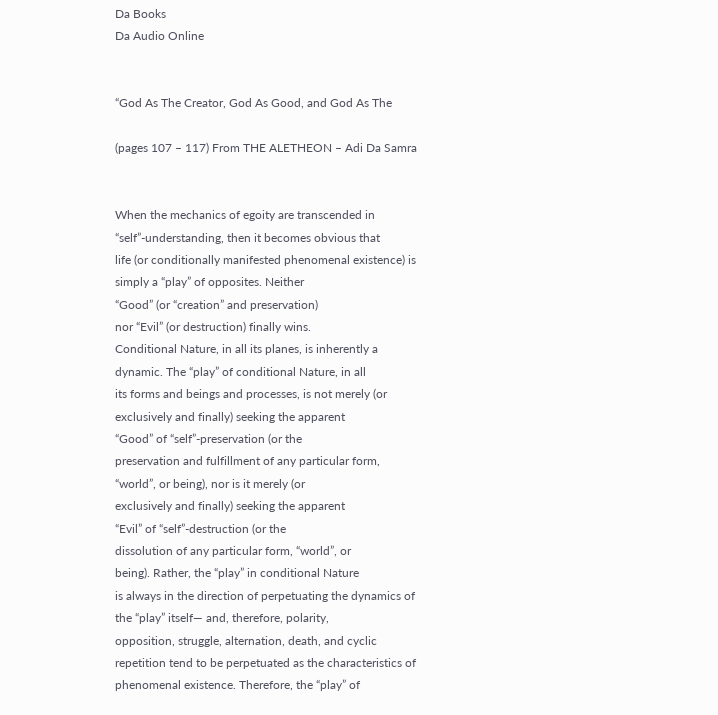Da Books
Da Audio Online


“God As The Creator, God As Good, and God As The

(pages 107 – 117) From THE ALETHEON – Adi Da Samra


When the mechanics of egoity are transcended in
“self”-understanding, then it becomes obvious that
life (or conditionally manifested phenomenal existence) is
simply a “play” of opposites. Neither
“Good” (or “creation” and preservation)
nor “Evil” (or destruction) finally wins.
Conditional Nature, in all its planes, is inherently a
dynamic. The “play” of conditional Nature, in all
its forms and beings and processes, is not merely (or
exclusively and finally) seeking the apparent
“Good” of “self”-preservation (or the
preservation and fulfillment of any particular form,
“world”, or being), nor is it merely (or
exclusively and finally) seeking the apparent
“Evil” of “self”-destruction (or the
dissolution of any particular form, “world”, or
being). Rather, the “play” in conditional Nature
is always in the direction of perpetuating the dynamics of
the “play” itself— and, therefore, polarity,
opposition, struggle, alternation, death, and cyclic
repetition tend to be perpetuated as the characteristics of
phenomenal existence. Therefore, the “play” of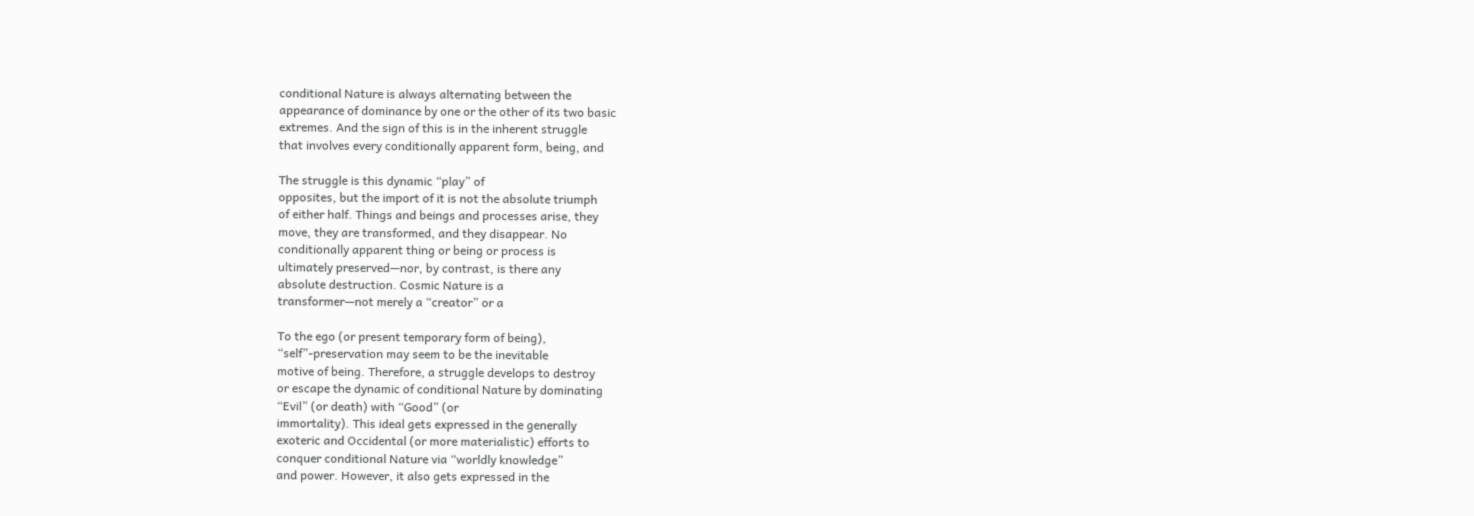conditional Nature is always alternating between the
appearance of dominance by one or the other of its two basic
extremes. And the sign of this is in the inherent struggle
that involves every conditionally apparent form, being, and

The struggle is this dynamic “play” of
opposites, but the import of it is not the absolute triumph
of either half. Things and beings and processes arise, they
move, they are transformed, and they disappear. No
conditionally apparent thing or being or process is
ultimately preserved—nor, by contrast, is there any
absolute destruction. Cosmic Nature is a
transformer—not merely a “creator” or a

To the ego (or present temporary form of being),
“self”-preservation may seem to be the inevitable
motive of being. Therefore, a struggle develops to destroy
or escape the dynamic of conditional Nature by dominating
“Evil” (or death) with “Good” (or
immortality). This ideal gets expressed in the generally
exoteric and Occidental (or more materialistic) efforts to
conquer conditional Nature via “worldly knowledge”
and power. However, it also gets expressed in the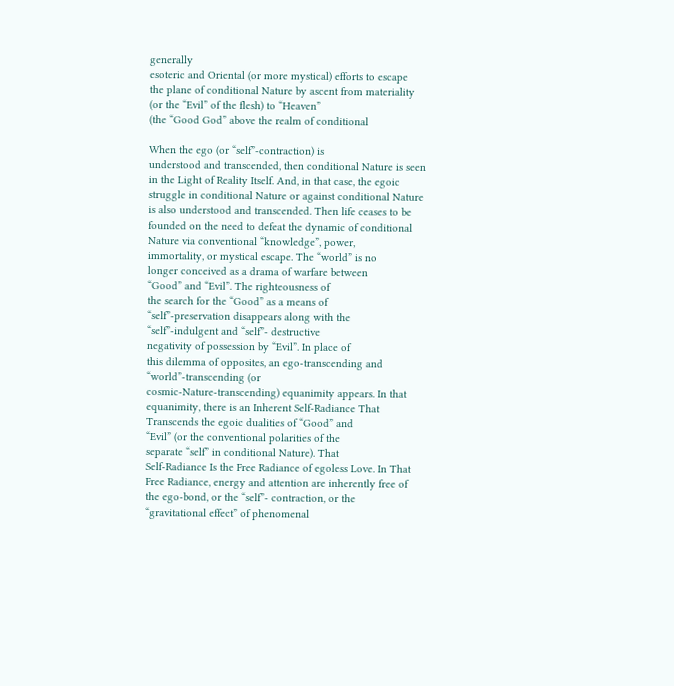generally
esoteric and Oriental (or more mystical) efforts to escape
the plane of conditional Nature by ascent from materiality
(or the “Evil” of the flesh) to “Heaven”
(the “Good God” above the realm of conditional

When the ego (or “self”-contraction) is
understood and transcended, then conditional Nature is seen
in the Light of Reality Itself. And, in that case, the egoic
struggle in conditional Nature or against conditional Nature
is also understood and transcended. Then life ceases to be
founded on the need to defeat the dynamic of conditional
Nature via conventional “knowledge”, power,
immortality, or mystical escape. The “world” is no
longer conceived as a drama of warfare between
“Good” and “Evil”. The righteousness of
the search for the “Good” as a means of
“self”-preservation disappears along with the
“self”-indulgent and “self”- destructive
negativity of possession by “Evil”. In place of
this dilemma of opposites, an ego-transcending and
“world”-transcending (or
cosmic-Nature-transcending) equanimity appears. In that
equanimity, there is an Inherent Self-Radiance That
Transcends the egoic dualities of “Good” and
“Evil” (or the conventional polarities of the
separate “self” in conditional Nature). That
Self-Radiance Is the Free Radiance of egoless Love. In That
Free Radiance, energy and attention are inherently free of
the ego-bond, or the “self”- contraction, or the
“gravitational effect” of phenomenal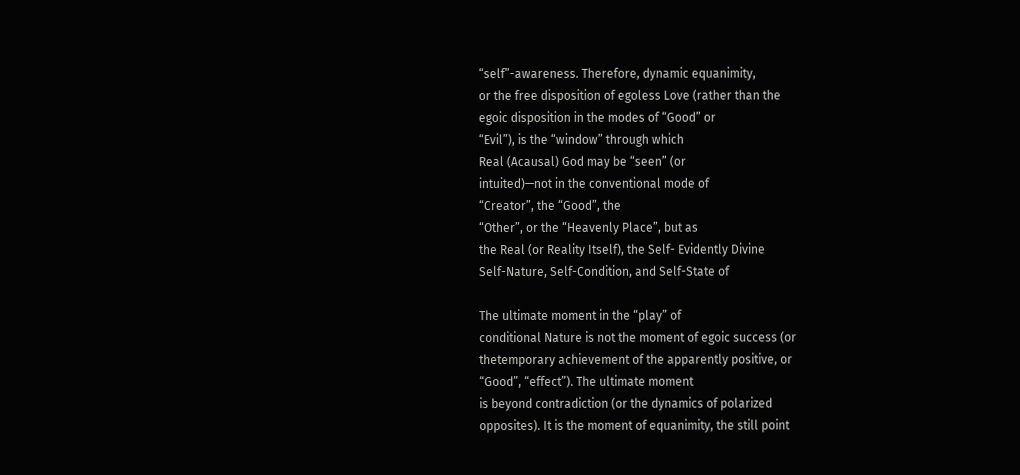“self”-awareness. Therefore, dynamic equanimity,
or the free disposition of egoless Love (rather than the
egoic disposition in the modes of “Good” or
“Evil”), is the “window” through which
Real (Acausal) God may be “seen” (or
intuited)—not in the conventional mode of
“Creator”, the “Good”, the
“Other”, or the “Heavenly Place”, but as
the Real (or Reality Itself), the Self- Evidently Divine
Self-Nature, Self-Condition, and Self-State of

The ultimate moment in the “play” of
conditional Nature is not the moment of egoic success (or
thetemporary achievement of the apparently positive, or
“Good”, “effect”). The ultimate moment
is beyond contradiction (or the dynamics of polarized
opposites). It is the moment of equanimity, the still point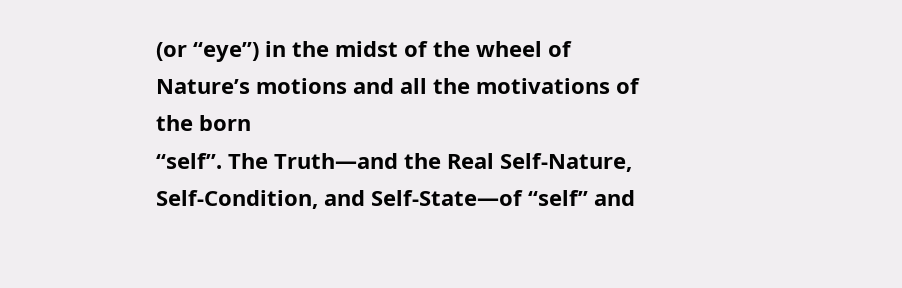(or “eye”) in the midst of the wheel of
Nature’s motions and all the motivations of the born
“self”. The Truth—and the Real Self-Nature,
Self-Condition, and Self-State—of “self” and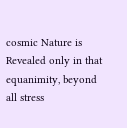cosmic Nature is Revealed only in that equanimity, beyond
all stress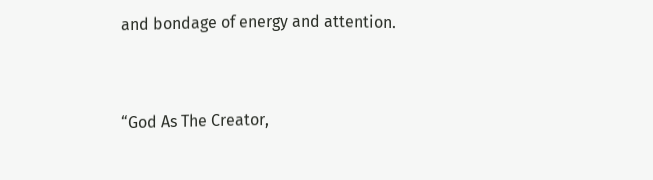and bondage of energy and attention.


“God As The Creator,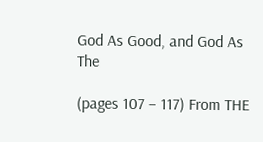God As Good, and God As The

(pages 107 – 117) From THE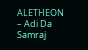ALETHEON – Adi Da Samraj